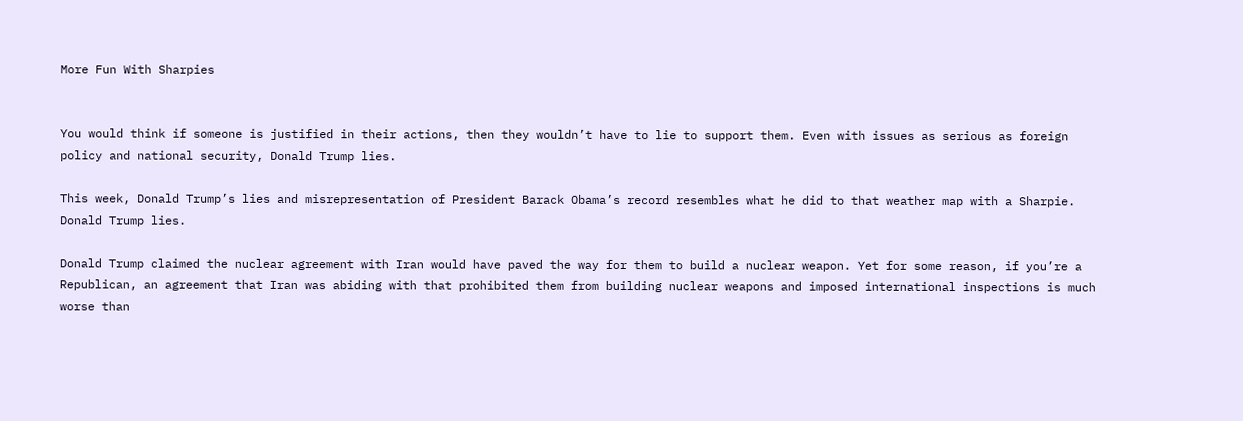More Fun With Sharpies


You would think if someone is justified in their actions, then they wouldn’t have to lie to support them. Even with issues as serious as foreign policy and national security, Donald Trump lies.

This week, Donald Trump’s lies and misrepresentation of President Barack Obama’s record resembles what he did to that weather map with a Sharpie. Donald Trump lies.

Donald Trump claimed the nuclear agreement with Iran would have paved the way for them to build a nuclear weapon. Yet for some reason, if you’re a Republican, an agreement that Iran was abiding with that prohibited them from building nuclear weapons and imposed international inspections is much worse than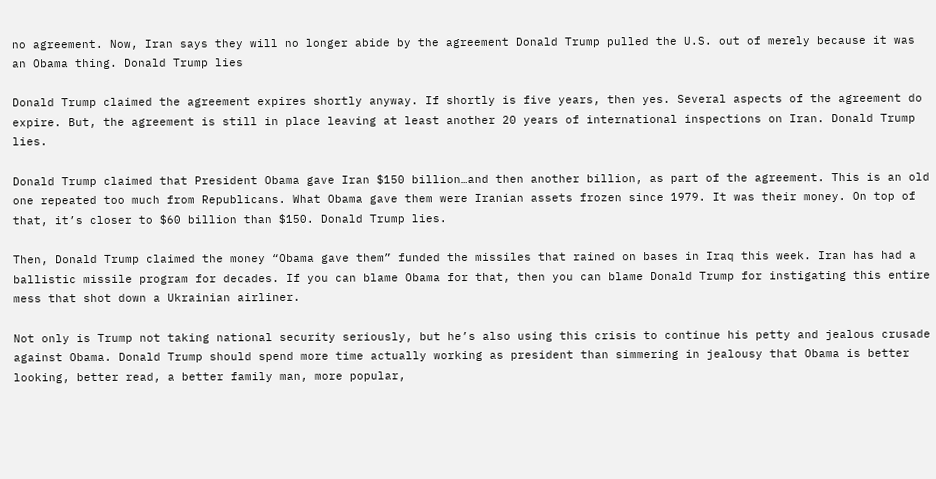no agreement. Now, Iran says they will no longer abide by the agreement Donald Trump pulled the U.S. out of merely because it was an Obama thing. Donald Trump lies

Donald Trump claimed the agreement expires shortly anyway. If shortly is five years, then yes. Several aspects of the agreement do expire. But, the agreement is still in place leaving at least another 20 years of international inspections on Iran. Donald Trump lies.

Donald Trump claimed that President Obama gave Iran $150 billion…and then another billion, as part of the agreement. This is an old one repeated too much from Republicans. What Obama gave them were Iranian assets frozen since 1979. It was their money. On top of that, it’s closer to $60 billion than $150. Donald Trump lies.

Then, Donald Trump claimed the money “Obama gave them” funded the missiles that rained on bases in Iraq this week. Iran has had a ballistic missile program for decades. If you can blame Obama for that, then you can blame Donald Trump for instigating this entire mess that shot down a Ukrainian airliner.

Not only is Trump not taking national security seriously, but he’s also using this crisis to continue his petty and jealous crusade against Obama. Donald Trump should spend more time actually working as president than simmering in jealousy that Obama is better looking, better read, a better family man, more popular,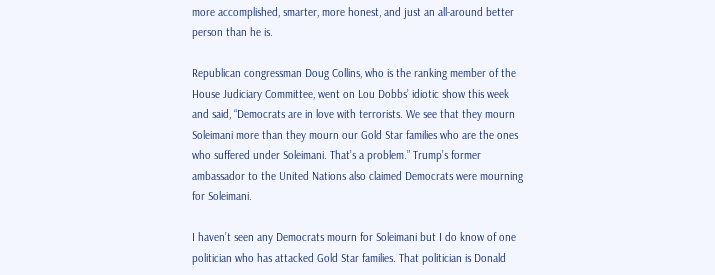more accomplished, smarter, more honest, and just an all-around better person than he is.

Republican congressman Doug Collins, who is the ranking member of the House Judiciary Committee, went on Lou Dobbs’ idiotic show this week and said, “Democrats are in love with terrorists. We see that they mourn Soleimani more than they mourn our Gold Star families who are the ones who suffered under Soleimani. That’s a problem.” Trump’s former ambassador to the United Nations also claimed Democrats were mourning for Soleimani.

I haven’t seen any Democrats mourn for Soleimani but I do know of one politician who has attacked Gold Star families. That politician is Donald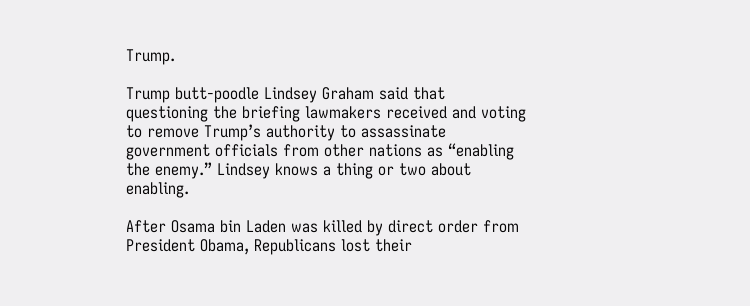Trump.

Trump butt-poodle Lindsey Graham said that questioning the briefing lawmakers received and voting to remove Trump’s authority to assassinate government officials from other nations as “enabling the enemy.” Lindsey knows a thing or two about enabling.

After Osama bin Laden was killed by direct order from President Obama, Republicans lost their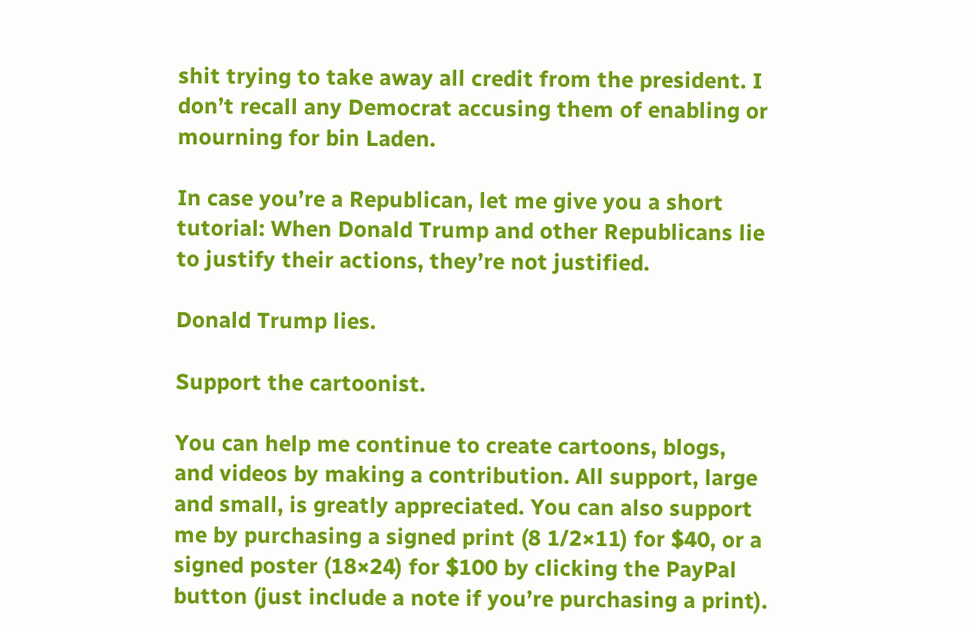shit trying to take away all credit from the president. I don’t recall any Democrat accusing them of enabling or mourning for bin Laden.

In case you’re a Republican, let me give you a short tutorial: When Donald Trump and other Republicans lie to justify their actions, they’re not justified.

Donald Trump lies.

Support the cartoonist.

You can help me continue to create cartoons, blogs, and videos by making a contribution. All support, large and small, is greatly appreciated. You can also support me by purchasing a signed print (8 1/2×11) for $40, or a signed poster (18×24) for $100 by clicking the PayPal button (just include a note if you’re purchasing a print).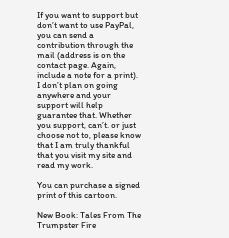If you want to support but don’t want to use PayPal, you can send a contribution through the mail (address is on the contact page. Again, include a note for a print). I don’t plan on going anywhere and your support will help guarantee that. Whether you support, can’t. or just choose not to, please know that I am truly thankful that you visit my site and read my work.

You can purchase a signed print of this cartoon.

New Book: Tales From The Trumpster Fire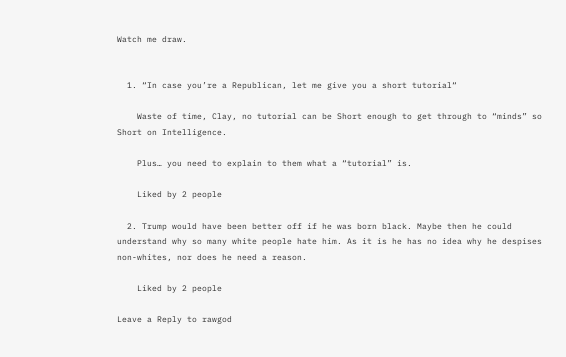Watch me draw.


  1. “In case you’re a Republican, let me give you a short tutorial“

    Waste of time, Clay, no tutorial can be Short enough to get through to “minds” so Short on Intelligence.

    Plus… you need to explain to them what a “tutorial” is.

    Liked by 2 people

  2. Trump would have been better off if he was born black. Maybe then he could understand why so many white people hate him. As it is he has no idea why he despises non-whites, nor does he need a reason.

    Liked by 2 people

Leave a Reply to rawgod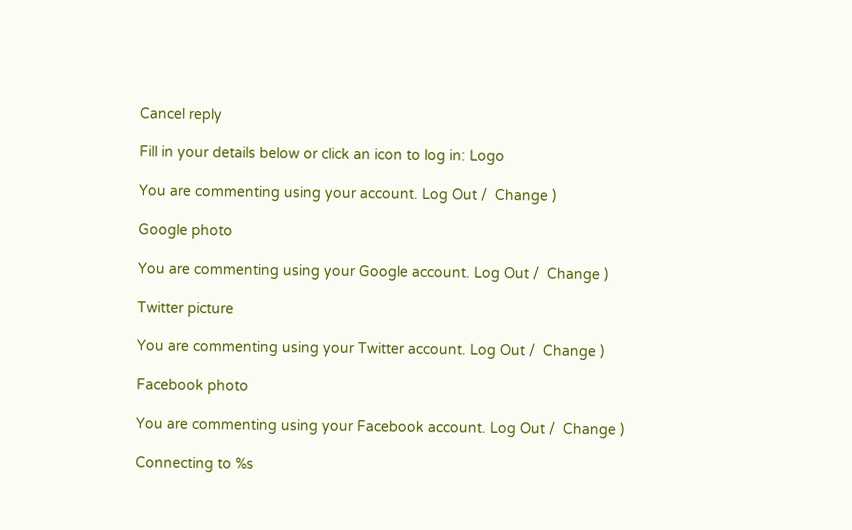Cancel reply

Fill in your details below or click an icon to log in: Logo

You are commenting using your account. Log Out /  Change )

Google photo

You are commenting using your Google account. Log Out /  Change )

Twitter picture

You are commenting using your Twitter account. Log Out /  Change )

Facebook photo

You are commenting using your Facebook account. Log Out /  Change )

Connecting to %s